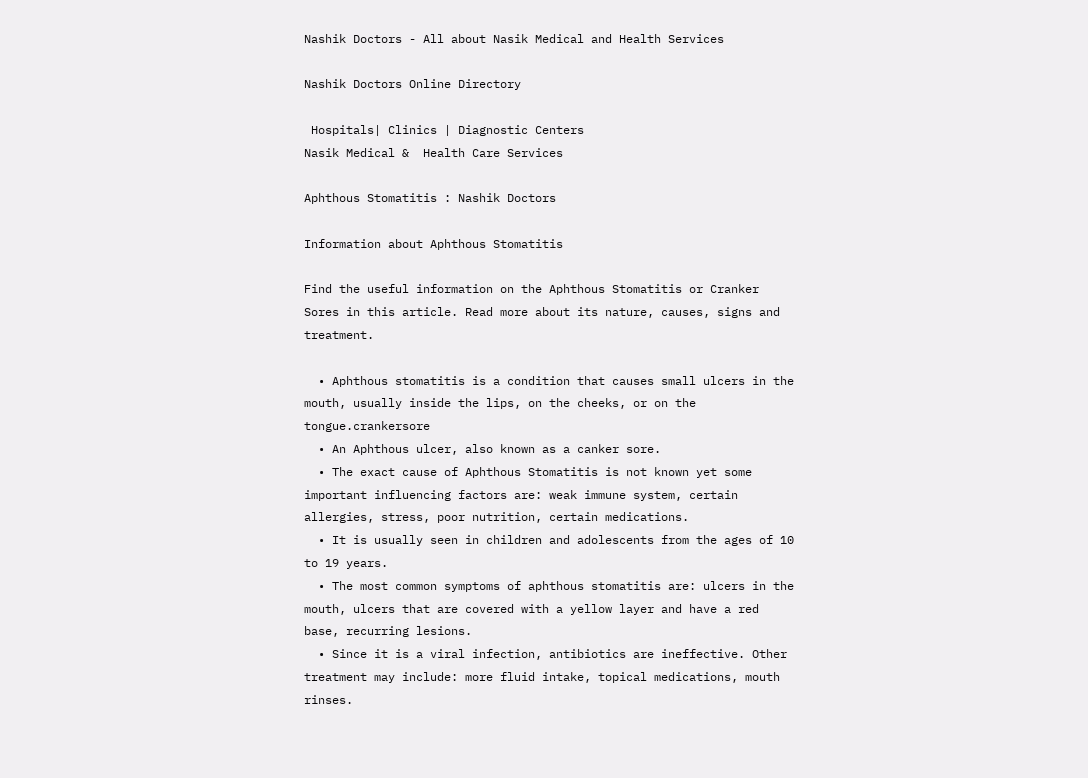Nashik Doctors - All about Nasik Medical and Health Services

Nashik Doctors Online Directory

 Hospitals| Clinics | Diagnostic Centers
Nasik Medical &  Health Care Services

Aphthous Stomatitis : Nashik Doctors

Information about Aphthous Stomatitis

Find the useful information on the Aphthous Stomatitis or Cranker Sores in this article. Read more about its nature, causes, signs and treatment.

  • Aphthous stomatitis is a condition that causes small ulcers in the mouth, usually inside the lips, on the cheeks, or on the tongue.crankersore
  • An Aphthous ulcer, also known as a canker sore.
  • The exact cause of Aphthous Stomatitis is not known yet some important influencing factors are: weak immune system, certain allergies, stress, poor nutrition, certain medications.
  • It is usually seen in children and adolescents from the ages of 10 to 19 years.
  • The most common symptoms of aphthous stomatitis are: ulcers in the mouth, ulcers that are covered with a yellow layer and have a red base, recurring lesions.
  • Since it is a viral infection, antibiotics are ineffective. Other treatment may include: more fluid intake, topical medications, mouth rinses.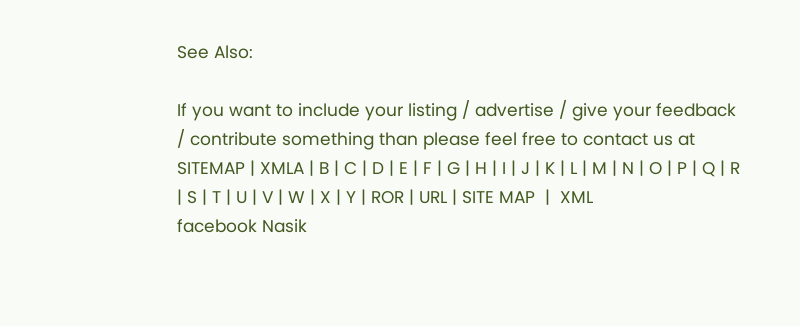See Also:

If you want to include your listing / advertise / give your feedback / contribute something than please feel free to contact us at
SITEMAP | XMLA | B | C | D | E | F | G | H | I | J | K | L | M | N | O | P | Q | R | S | T | U | V | W | X | Y | ROR | URL | SITE MAP  |  XML
facebook Nasik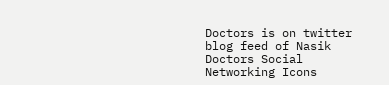Doctors is on twitter blog feed of Nasik Doctors Social Networking Icons